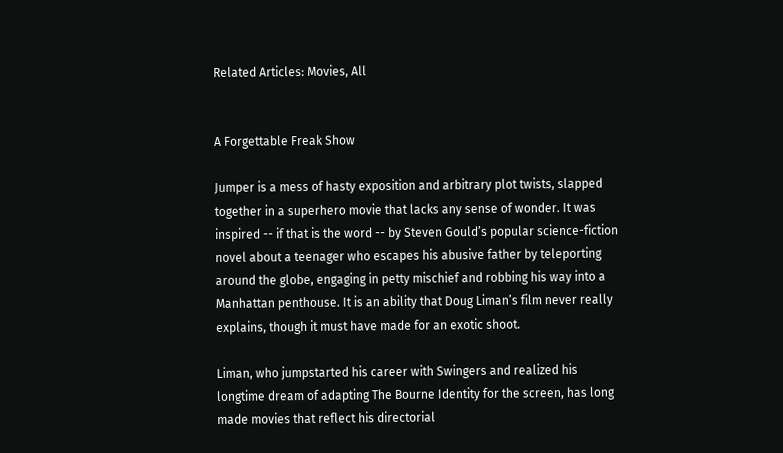Related Articles: Movies, All


A Forgettable Freak Show

Jumper is a mess of hasty exposition and arbitrary plot twists, slapped together in a superhero movie that lacks any sense of wonder. It was inspired -- if that is the word -- by Steven Gould’s popular science-fiction novel about a teenager who escapes his abusive father by teleporting around the globe, engaging in petty mischief and robbing his way into a Manhattan penthouse. It is an ability that Doug Liman’s film never really explains, though it must have made for an exotic shoot.

Liman, who jumpstarted his career with Swingers and realized his longtime dream of adapting The Bourne Identity for the screen, has long made movies that reflect his directorial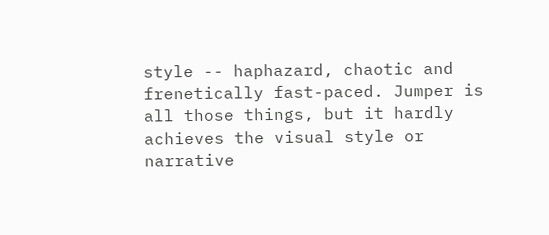style -- haphazard, chaotic and frenetically fast-paced. Jumper is all those things, but it hardly achieves the visual style or narrative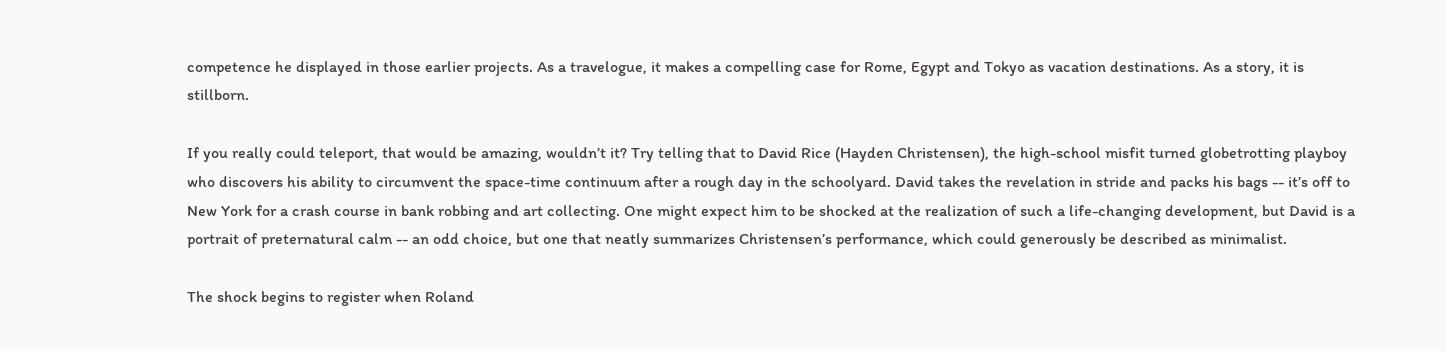competence he displayed in those earlier projects. As a travelogue, it makes a compelling case for Rome, Egypt and Tokyo as vacation destinations. As a story, it is stillborn.

If you really could teleport, that would be amazing, wouldn’t it? Try telling that to David Rice (Hayden Christensen), the high-school misfit turned globetrotting playboy who discovers his ability to circumvent the space-time continuum after a rough day in the schoolyard. David takes the revelation in stride and packs his bags -- it’s off to New York for a crash course in bank robbing and art collecting. One might expect him to be shocked at the realization of such a life-changing development, but David is a portrait of preternatural calm -- an odd choice, but one that neatly summarizes Christensen’s performance, which could generously be described as minimalist.

The shock begins to register when Roland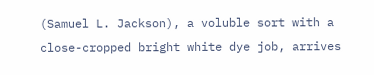(Samuel L. Jackson), a voluble sort with a close-cropped bright white dye job, arrives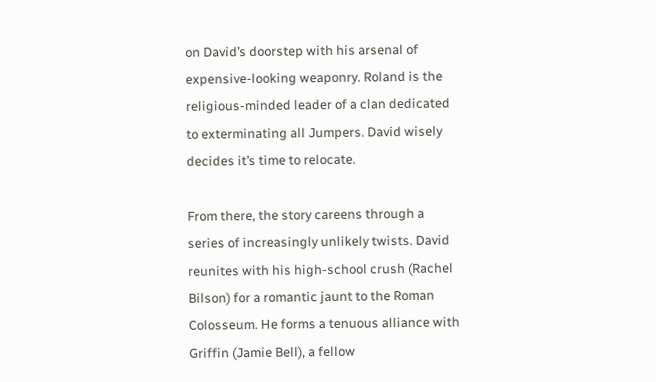on David’s doorstep with his arsenal of expensive-looking weaponry. Roland is the religious-minded leader of a clan dedicated to exterminating all Jumpers. David wisely decides it’s time to relocate.

From there, the story careens through a series of increasingly unlikely twists. David reunites with his high-school crush (Rachel Bilson) for a romantic jaunt to the Roman Colosseum. He forms a tenuous alliance with Griffin (Jamie Bell), a fellow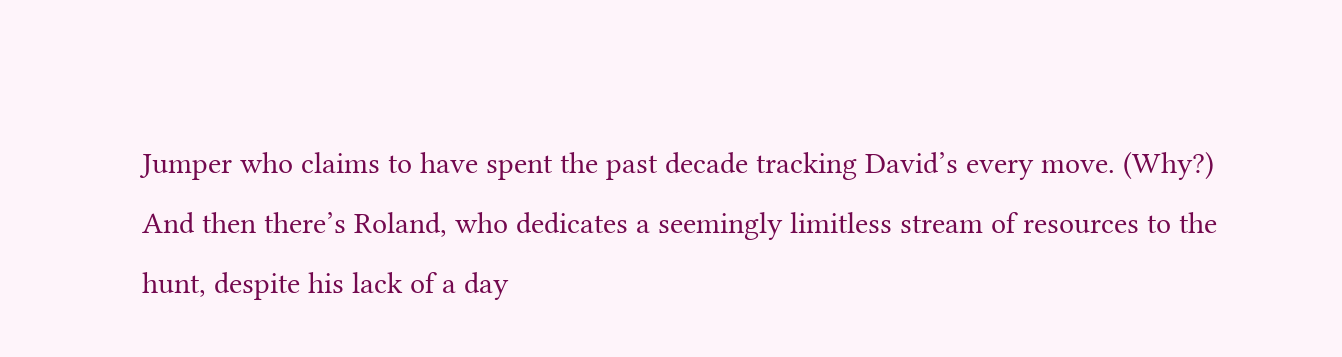Jumper who claims to have spent the past decade tracking David’s every move. (Why?) And then there’s Roland, who dedicates a seemingly limitless stream of resources to the hunt, despite his lack of a day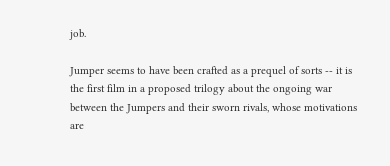job.

Jumper seems to have been crafted as a prequel of sorts -- it is the first film in a proposed trilogy about the ongoing war between the Jumpers and their sworn rivals, whose motivations are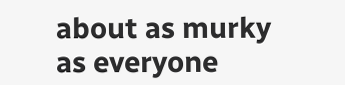about as murky as everyone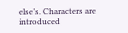else’s. Characters are introduced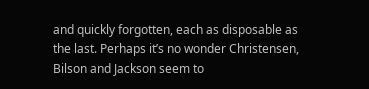and quickly forgotten, each as disposable as the last. Perhaps it’s no wonder Christensen, Bilson and Jackson seem to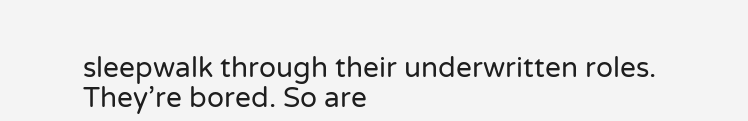sleepwalk through their underwritten roles. They’re bored. So are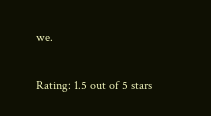we.

Rating: 1.5 out of 5 stars